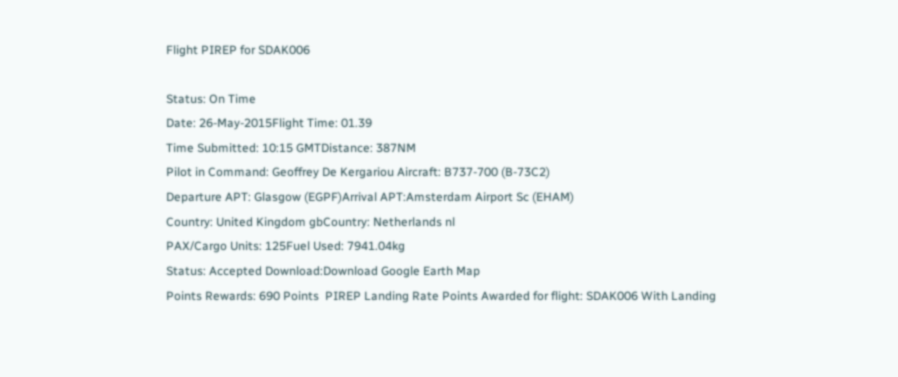Flight PIREP for SDAK006

Status: On Time
Date: 26-May-2015Flight Time: 01.39
Time Submitted: 10:15 GMTDistance: 387NM
Pilot in Command: Geoffrey De Kergariou Aircraft: B737-700 (B-73C2)
Departure APT: Glasgow (EGPF)Arrival APT:Amsterdam Airport Sc (EHAM)
Country: United Kingdom gbCountry: Netherlands nl
PAX/Cargo Units: 125Fuel Used: 7941.04kg
Status: Accepted Download:Download Google Earth Map
Points Rewards: 690 Points  PIREP Landing Rate Points Awarded for flight: SDAK006 With Landing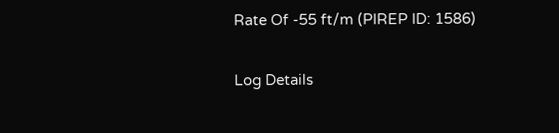Rate Of -55 ft/m (PIREP ID: 1586)

Log Details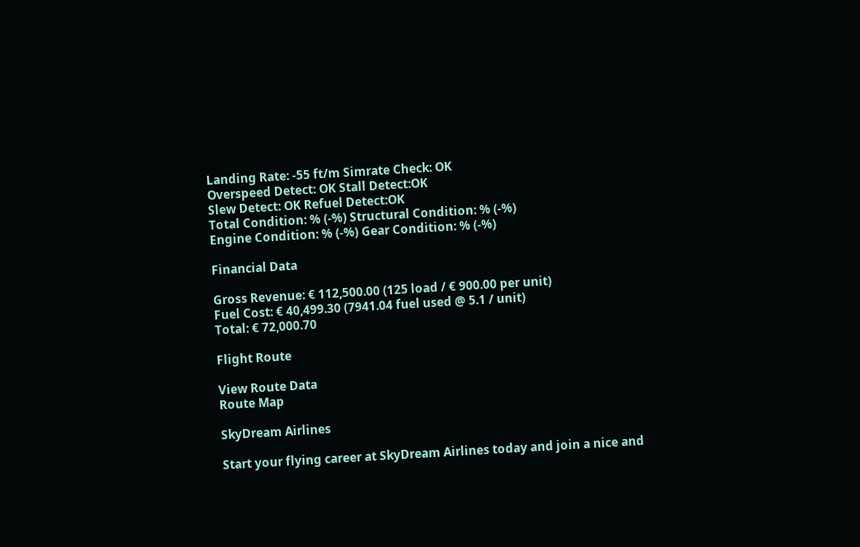Landing Rate: -55 ft/m Simrate Check: OK
Overspeed Detect: OK Stall Detect:OK
Slew Detect: OK Refuel Detect:OK
Total Condition: % (-%) Structural Condition: % (-%)
Engine Condition: % (-%) Gear Condition: % (-%)

Financial Data

Gross Revenue: € 112,500.00 (125 load / € 900.00 per unit)
Fuel Cost: € 40,499.30 (7941.04 fuel used @ 5.1 / unit)
Total: € 72,000.70

Flight Route

View Route Data
Route Map

SkyDream Airlines

Start your flying career at SkyDream Airlines today and join a nice and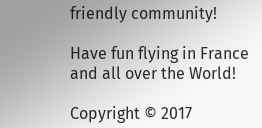friendly community!

Have fun flying in France and all over the World!

Copyright © 2017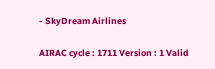- SkyDream Airlines

AIRAC cycle : 1711 Version : 1 Valid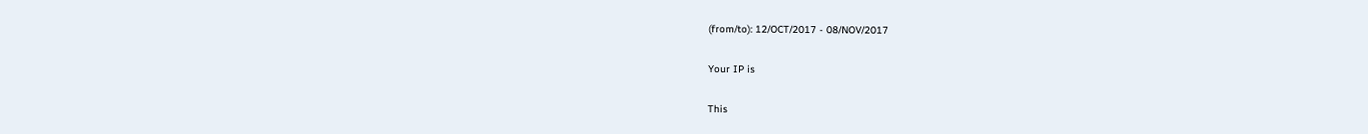(from/to): 12/OCT/2017 - 08/NOV/2017

Your IP is

This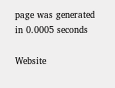page was generated in 0.0005 seconds

Website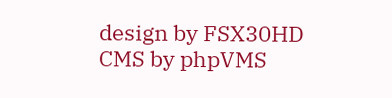design by FSX30HD CMS by phpVMS